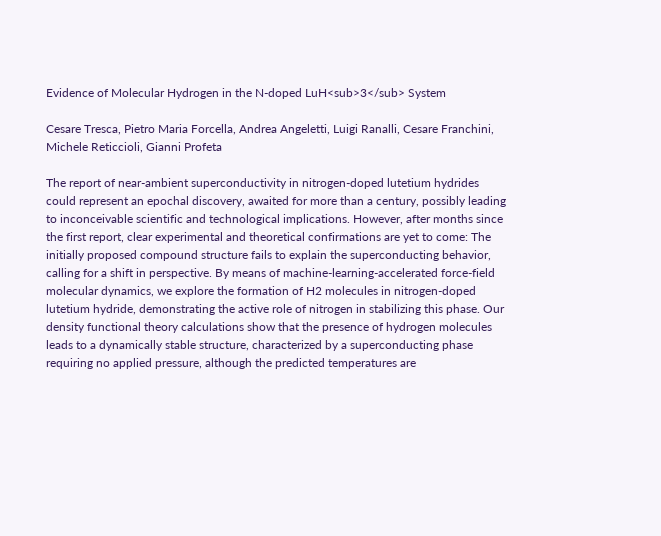Evidence of Molecular Hydrogen in the N-doped LuH<sub>3</sub> System

Cesare Tresca, Pietro Maria Forcella, Andrea Angeletti, Luigi Ranalli, Cesare Franchini, Michele Reticcioli, Gianni Profeta

The report of near-ambient superconductivity in nitrogen-doped lutetium hydrides could represent an epochal discovery, awaited for more than a century, possibly leading to inconceivable scientific and technological implications. However, after months since the first report, clear experimental and theoretical confirmations are yet to come: The initially proposed compound structure fails to explain the superconducting behavior, calling for a shift in perspective. By means of machine-learning-accelerated force-field molecular dynamics, we explore the formation of H2 molecules in nitrogen-doped lutetium hydride, demonstrating the active role of nitrogen in stabilizing this phase. Our density functional theory calculations show that the presence of hydrogen molecules leads to a dynamically stable structure, characterized by a superconducting phase requiring no applied pressure, although the predicted temperatures are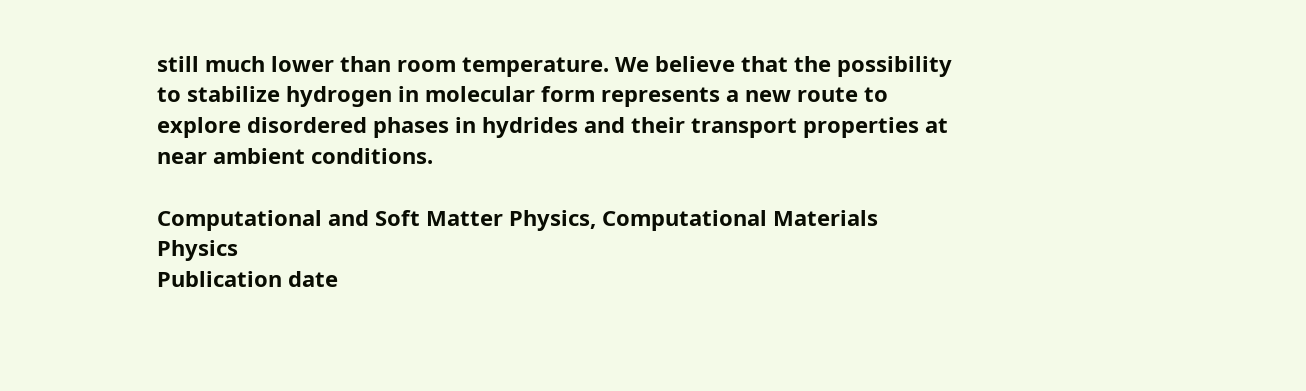still much lower than room temperature. We believe that the possibility to stabilize hydrogen in molecular form represents a new route to explore disordered phases in hydrides and their transport properties at near ambient conditions.

Computational and Soft Matter Physics, Computational Materials Physics
Publication date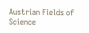Austrian Fields of Science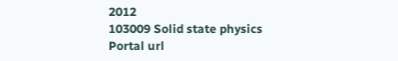2012
103009 Solid state physics
Portal url